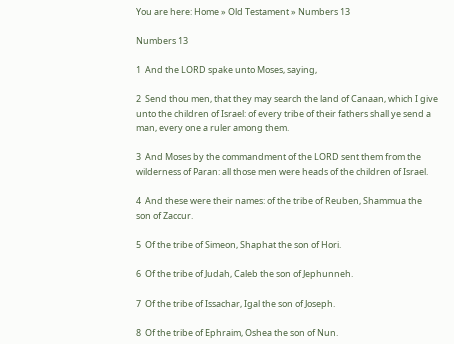You are here: Home » Old Testament » Numbers 13

Numbers 13

1  And the LORD spake unto Moses, saying,

2  Send thou men, that they may search the land of Canaan, which I give unto the children of Israel: of every tribe of their fathers shall ye send a man, every one a ruler among them.

3  And Moses by the commandment of the LORD sent them from the wilderness of Paran: all those men were heads of the children of Israel.

4  And these were their names: of the tribe of Reuben, Shammua the son of Zaccur.

5  Of the tribe of Simeon, Shaphat the son of Hori.

6  Of the tribe of Judah, Caleb the son of Jephunneh.

7  Of the tribe of Issachar, Igal the son of Joseph.

8  Of the tribe of Ephraim, Oshea the son of Nun.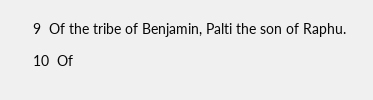9  Of the tribe of Benjamin, Palti the son of Raphu.

10  Of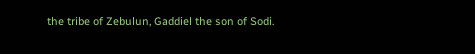the tribe of Zebulun, Gaddiel the son of Sodi.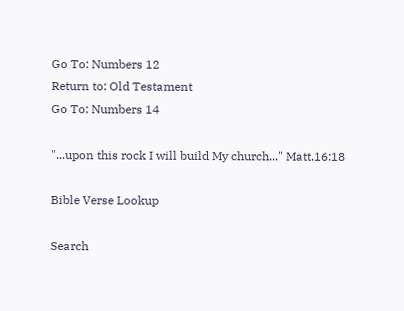Go To: Numbers 12
Return to: Old Testament
Go To: Numbers 14

"...upon this rock I will build My church..." Matt.16:18

Bible Verse Lookup

Search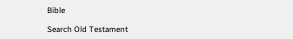Bible

Search Old Testament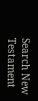Search New Testament